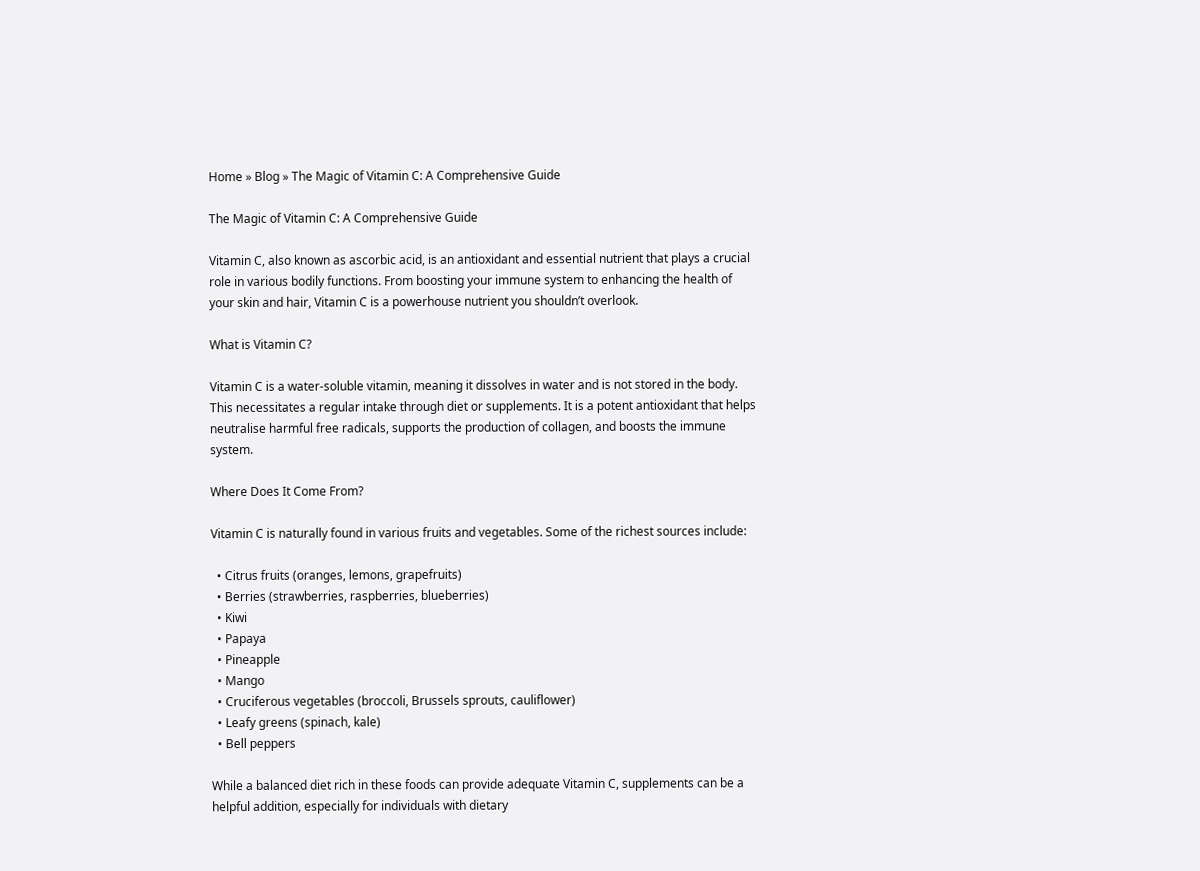Home » Blog » The Magic of Vitamin C: A Comprehensive Guide

The Magic of Vitamin C: A Comprehensive Guide

Vitamin C, also known as ascorbic acid, is an antioxidant and essential nutrient that plays a crucial role in various bodily functions. From boosting your immune system to enhancing the health of your skin and hair, Vitamin C is a powerhouse nutrient you shouldn’t overlook.

What is Vitamin C?

Vitamin C is a water-soluble vitamin, meaning it dissolves in water and is not stored in the body. This necessitates a regular intake through diet or supplements. It is a potent antioxidant that helps neutralise harmful free radicals, supports the production of collagen, and boosts the immune system.

Where Does It Come From?

Vitamin C is naturally found in various fruits and vegetables. Some of the richest sources include:

  • Citrus fruits (oranges, lemons, grapefruits)
  • Berries (strawberries, raspberries, blueberries)
  • Kiwi
  • Papaya
  • Pineapple
  • Mango
  • Cruciferous vegetables (broccoli, Brussels sprouts, cauliflower)
  • Leafy greens (spinach, kale)
  • Bell peppers

While a balanced diet rich in these foods can provide adequate Vitamin C, supplements can be a helpful addition, especially for individuals with dietary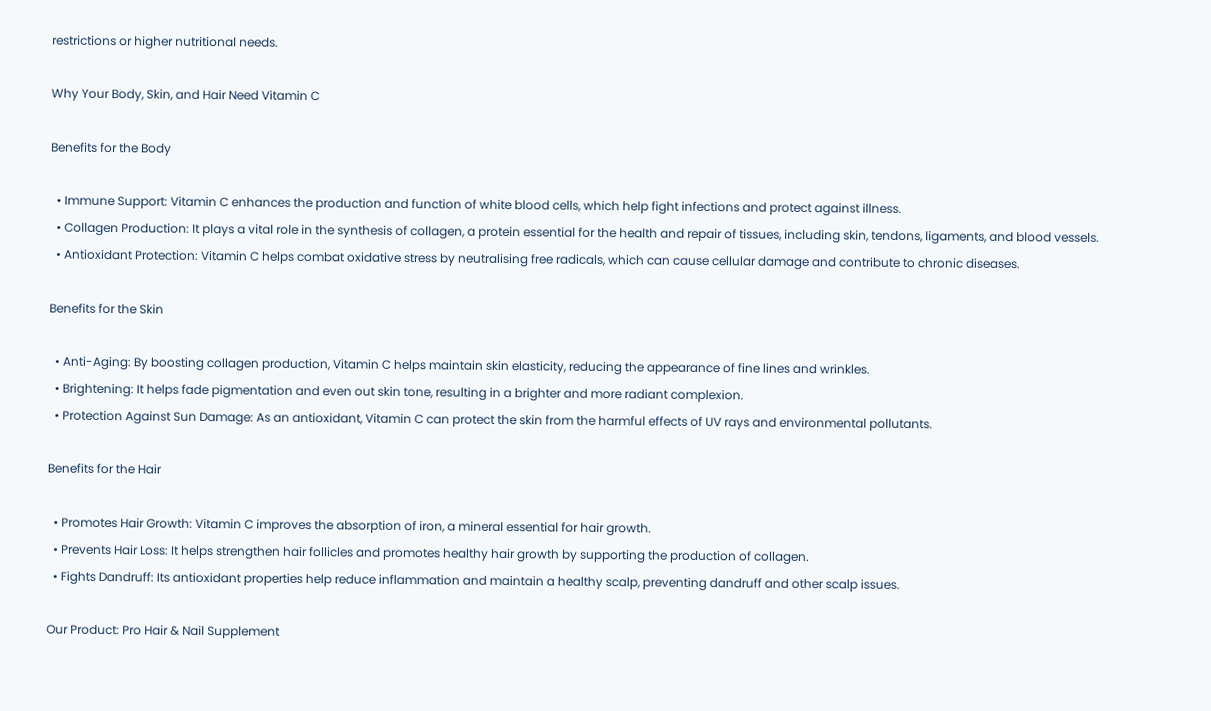restrictions or higher nutritional needs.

Why Your Body, Skin, and Hair Need Vitamin C

Benefits for the Body

  • Immune Support: Vitamin C enhances the production and function of white blood cells, which help fight infections and protect against illness.
  • Collagen Production: It plays a vital role in the synthesis of collagen, a protein essential for the health and repair of tissues, including skin, tendons, ligaments, and blood vessels.
  • Antioxidant Protection: Vitamin C helps combat oxidative stress by neutralising free radicals, which can cause cellular damage and contribute to chronic diseases.

Benefits for the Skin

  • Anti-Aging: By boosting collagen production, Vitamin C helps maintain skin elasticity, reducing the appearance of fine lines and wrinkles.
  • Brightening: It helps fade pigmentation and even out skin tone, resulting in a brighter and more radiant complexion.
  • Protection Against Sun Damage: As an antioxidant, Vitamin C can protect the skin from the harmful effects of UV rays and environmental pollutants.

Benefits for the Hair

  • Promotes Hair Growth: Vitamin C improves the absorption of iron, a mineral essential for hair growth.
  • Prevents Hair Loss: It helps strengthen hair follicles and promotes healthy hair growth by supporting the production of collagen.
  • Fights Dandruff: Its antioxidant properties help reduce inflammation and maintain a healthy scalp, preventing dandruff and other scalp issues.

Our Product: Pro Hair & Nail Supplement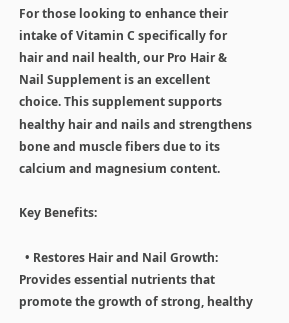For those looking to enhance their intake of Vitamin C specifically for hair and nail health, our Pro Hair & Nail Supplement is an excellent choice. This supplement supports healthy hair and nails and strengthens bone and muscle fibers due to its calcium and magnesium content.

Key Benefits:

  • Restores Hair and Nail Growth: Provides essential nutrients that promote the growth of strong, healthy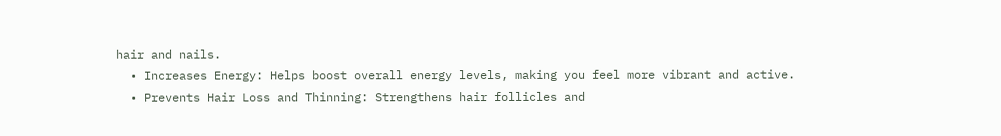hair and nails.
  • Increases Energy: Helps boost overall energy levels, making you feel more vibrant and active.
  • Prevents Hair Loss and Thinning: Strengthens hair follicles and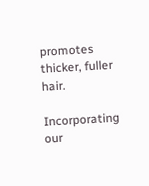promotes thicker, fuller hair.

Incorporating our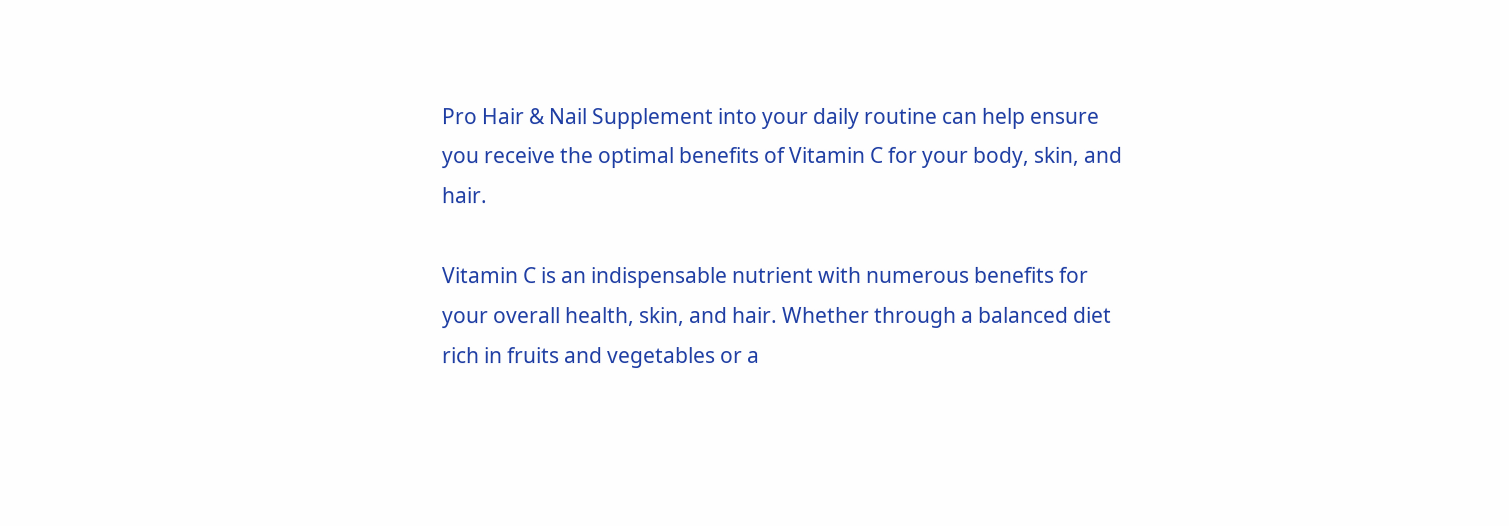Pro Hair & Nail Supplement into your daily routine can help ensure you receive the optimal benefits of Vitamin C for your body, skin, and hair.

Vitamin C is an indispensable nutrient with numerous benefits for your overall health, skin, and hair. Whether through a balanced diet rich in fruits and vegetables or a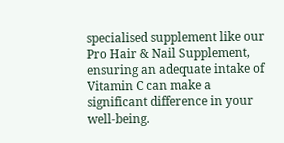specialised supplement like our Pro Hair & Nail Supplement, ensuring an adequate intake of Vitamin C can make a significant difference in your well-being.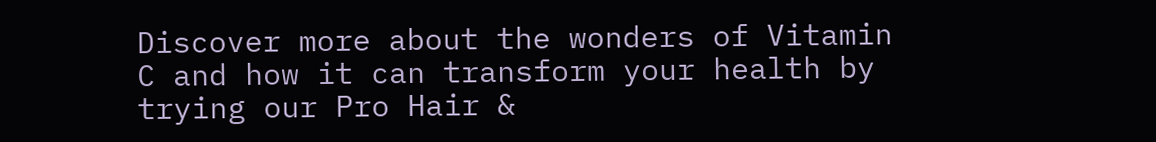Discover more about the wonders of Vitamin C and how it can transform your health by trying our Pro Hair &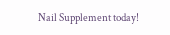Nail Supplement today!